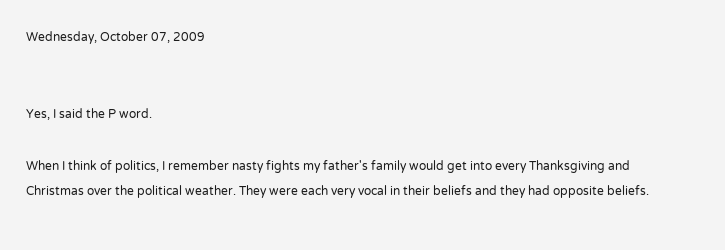Wednesday, October 07, 2009


Yes, I said the P word.

When I think of politics, I remember nasty fights my father's family would get into every Thanksgiving and Christmas over the political weather. They were each very vocal in their beliefs and they had opposite beliefs.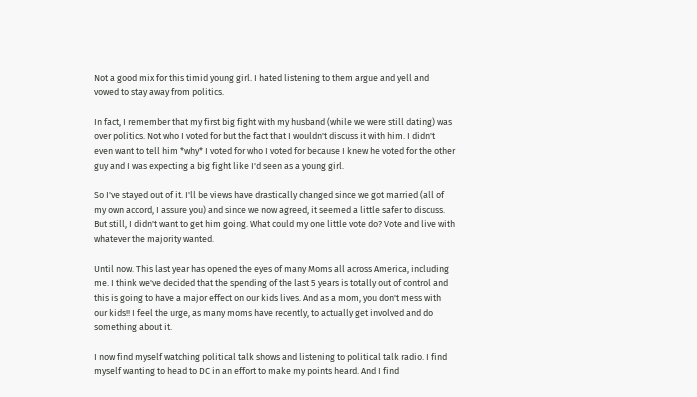Not a good mix for this timid young girl. I hated listening to them argue and yell and vowed to stay away from politics.

In fact, I remember that my first big fight with my husband (while we were still dating) was over politics. Not who I voted for but the fact that I wouldn't discuss it with him. I didn't even want to tell him *why* I voted for who I voted for because I knew he voted for the other guy and I was expecting a big fight like I'd seen as a young girl.

So I've stayed out of it. I'll be views have drastically changed since we got married (all of my own accord, I assure you) and since we now agreed, it seemed a little safer to discuss. But still, I didn't want to get him going. What could my one little vote do? Vote and live with whatever the majority wanted.

Until now. This last year has opened the eyes of many Moms all across America, including me. I think we've decided that the spending of the last 5 years is totally out of control and this is going to have a major effect on our kids lives. And as a mom, you don't mess with our kids!! I feel the urge, as many moms have recently, to actually get involved and do something about it.

I now find myself watching political talk shows and listening to political talk radio. I find myself wanting to head to DC in an effort to make my points heard. And I find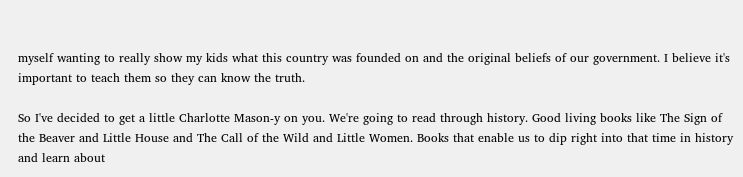myself wanting to really show my kids what this country was founded on and the original beliefs of our government. I believe it's important to teach them so they can know the truth.

So I've decided to get a little Charlotte Mason-y on you. We're going to read through history. Good living books like The Sign of the Beaver and Little House and The Call of the Wild and Little Women. Books that enable us to dip right into that time in history and learn about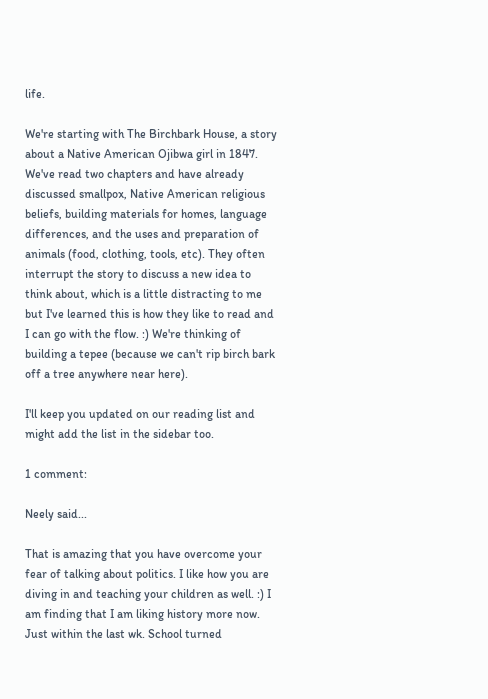life.

We're starting with The Birchbark House, a story about a Native American Ojibwa girl in 1847. We've read two chapters and have already discussed smallpox, Native American religious beliefs, building materials for homes, language differences, and the uses and preparation of animals (food, clothing, tools, etc). They often interrupt the story to discuss a new idea to think about, which is a little distracting to me but I've learned this is how they like to read and I can go with the flow. :) We're thinking of building a tepee (because we can't rip birch bark off a tree anywhere near here).

I'll keep you updated on our reading list and might add the list in the sidebar too.

1 comment:

Neely said...

That is amazing that you have overcome your fear of talking about politics. I like how you are diving in and teaching your children as well. :) I am finding that I am liking history more now. Just within the last wk. School turned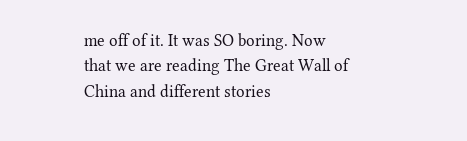me off of it. It was SO boring. Now that we are reading The Great Wall of China and different stories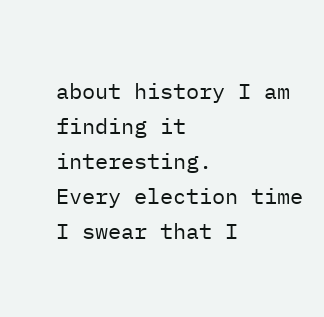about history I am finding it interesting.
Every election time I swear that I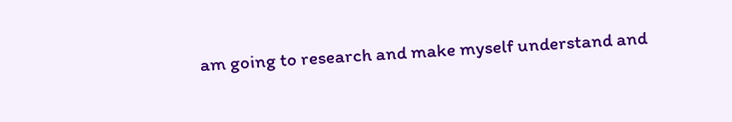am going to research and make myself understand and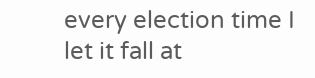every election time I let it fall at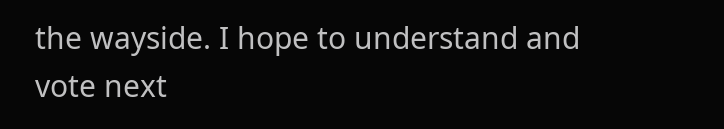the wayside. I hope to understand and vote next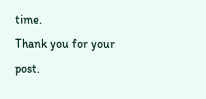time.
Thank you for your post.